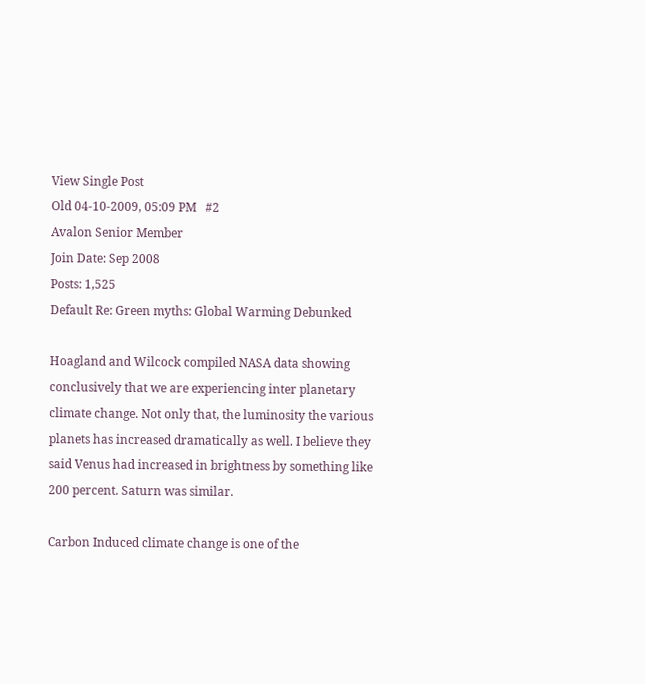View Single Post
Old 04-10-2009, 05:09 PM   #2
Avalon Senior Member
Join Date: Sep 2008
Posts: 1,525
Default Re: Green myths: Global Warming Debunked

Hoagland and Wilcock compiled NASA data showing conclusively that we are experiencing inter planetary climate change. Not only that, the luminosity the various planets has increased dramatically as well. I believe they said Venus had increased in brightness by something like 200 percent. Saturn was similar.

Carbon Induced climate change is one of the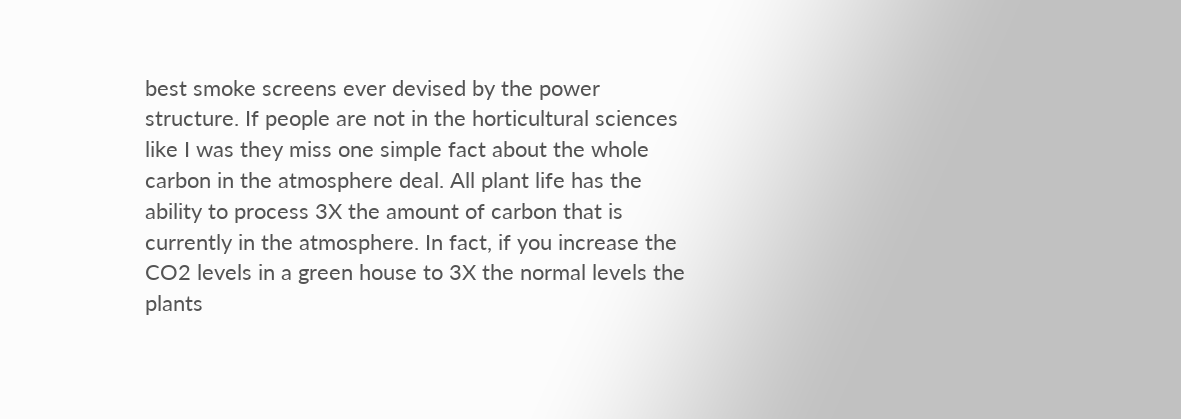best smoke screens ever devised by the power structure. If people are not in the horticultural sciences like I was they miss one simple fact about the whole carbon in the atmosphere deal. All plant life has the ability to process 3X the amount of carbon that is currently in the atmosphere. In fact, if you increase the CO2 levels in a green house to 3X the normal levels the plants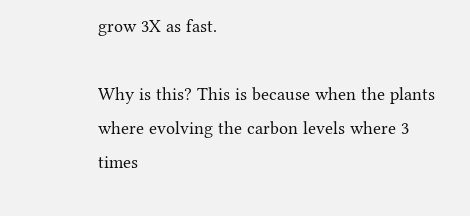grow 3X as fast.

Why is this? This is because when the plants where evolving the carbon levels where 3 times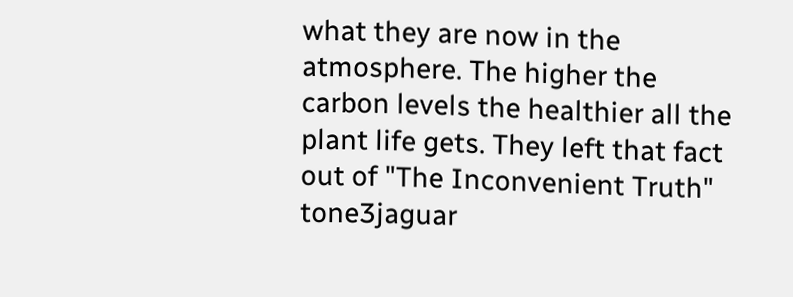what they are now in the atmosphere. The higher the carbon levels the healthier all the plant life gets. They left that fact out of "The Inconvenient Truth"
tone3jaguar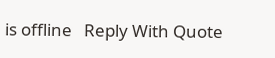is offline   Reply With Quote